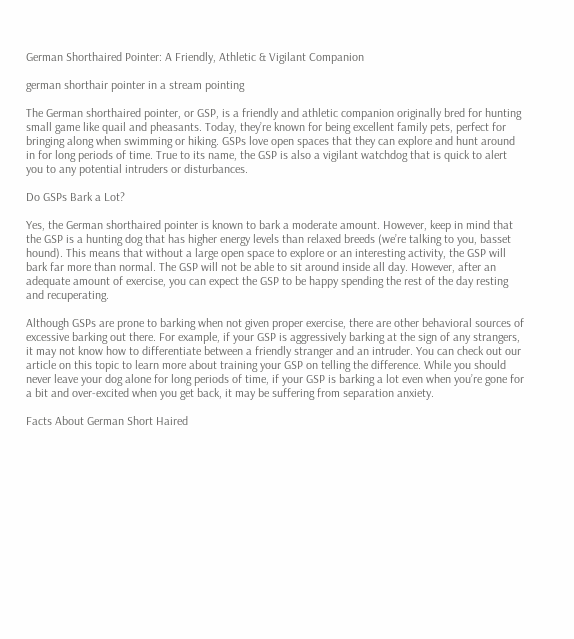German Shorthaired Pointer: A Friendly, Athletic & Vigilant Companion

german shorthair pointer in a stream pointing

The German shorthaired pointer, or GSP, is a friendly and athletic companion originally bred for hunting small game like quail and pheasants. Today, they’re known for being excellent family pets, perfect for bringing along when swimming or hiking. GSPs love open spaces that they can explore and hunt around in for long periods of time. True to its name, the GSP is also a vigilant watchdog that is quick to alert you to any potential intruders or disturbances.

Do GSPs Bark a Lot?

Yes, the German shorthaired pointer is known to bark a moderate amount. However, keep in mind that the GSP is a hunting dog that has higher energy levels than relaxed breeds (we’re talking to you, basset hound). This means that without a large open space to explore or an interesting activity, the GSP will bark far more than normal. The GSP will not be able to sit around inside all day. However, after an adequate amount of exercise, you can expect the GSP to be happy spending the rest of the day resting and recuperating.

Although GSPs are prone to barking when not given proper exercise, there are other behavioral sources of excessive barking out there. For example, if your GSP is aggressively barking at the sign of any strangers, it may not know how to differentiate between a friendly stranger and an intruder. You can check out our article on this topic to learn more about training your GSP on telling the difference. While you should never leave your dog alone for long periods of time, if your GSP is barking a lot even when you’re gone for a bit and over-excited when you get back, it may be suffering from separation anxiety.

Facts About German Short Haired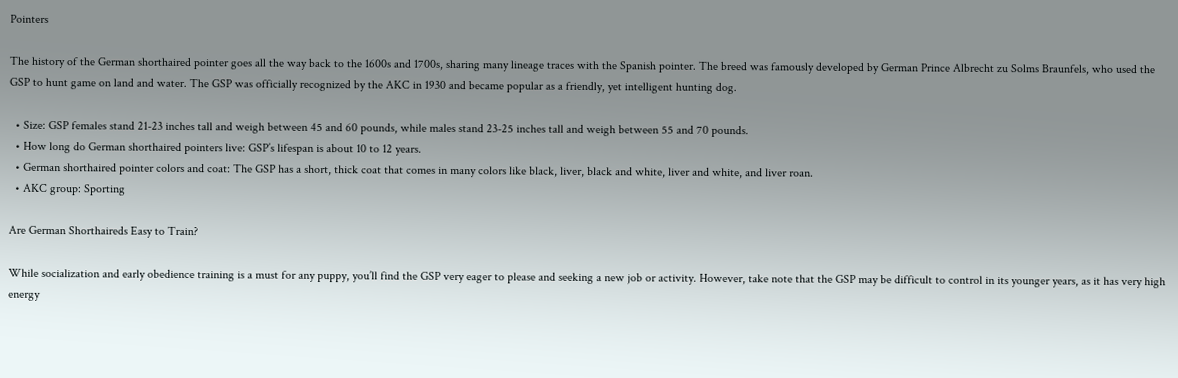Pointers

The history of the German shorthaired pointer goes all the way back to the 1600s and 1700s, sharing many lineage traces with the Spanish pointer. The breed was famously developed by German Prince Albrecht zu Solms Braunfels, who used the GSP to hunt game on land and water. The GSP was officially recognized by the AKC in 1930 and became popular as a friendly, yet intelligent hunting dog.

  • Size: GSP females stand 21-23 inches tall and weigh between 45 and 60 pounds, while males stand 23-25 inches tall and weigh between 55 and 70 pounds.
  • How long do German shorthaired pointers live: GSP’s lifespan is about 10 to 12 years.
  • German shorthaired pointer colors and coat: The GSP has a short, thick coat that comes in many colors like black, liver, black and white, liver and white, and liver roan.
  • AKC group: Sporting

Are German Shorthaireds Easy to Train?

While socialization and early obedience training is a must for any puppy, you’ll find the GSP very eager to please and seeking a new job or activity. However, take note that the GSP may be difficult to control in its younger years, as it has very high energy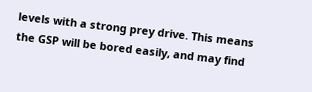levels with a strong prey drive. This means the GSP will be bored easily, and may find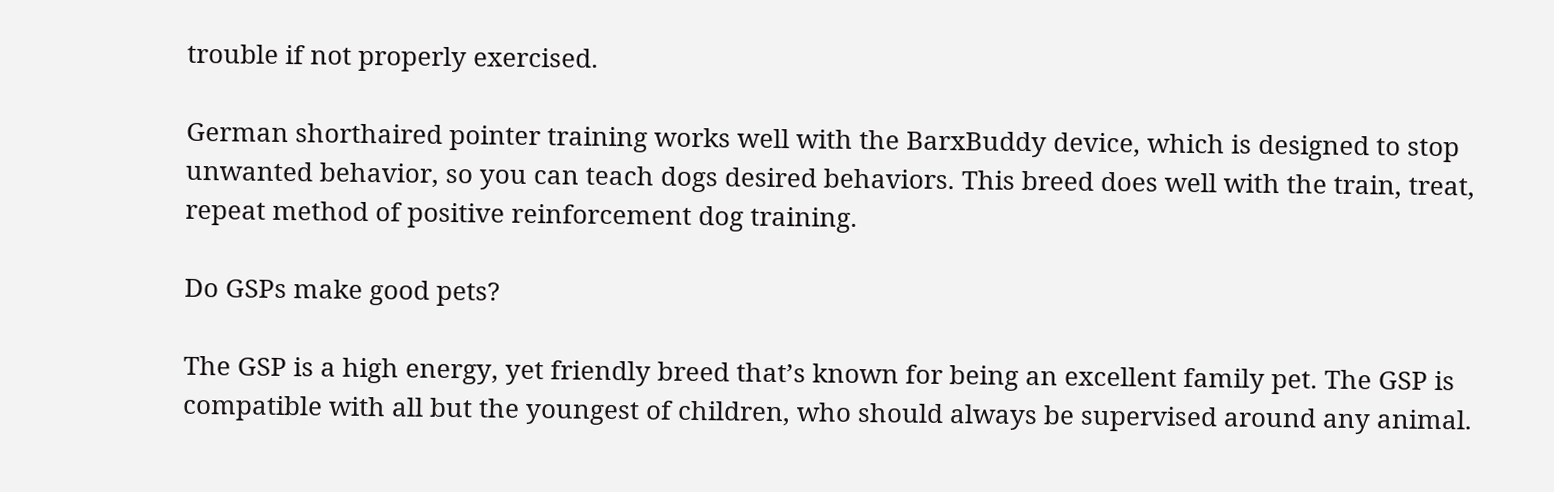trouble if not properly exercised.

German shorthaired pointer training works well with the BarxBuddy device, which is designed to stop unwanted behavior, so you can teach dogs desired behaviors. This breed does well with the train, treat, repeat method of positive reinforcement dog training.

Do GSPs make good pets?

The GSP is a high energy, yet friendly breed that’s known for being an excellent family pet. The GSP is compatible with all but the youngest of children, who should always be supervised around any animal.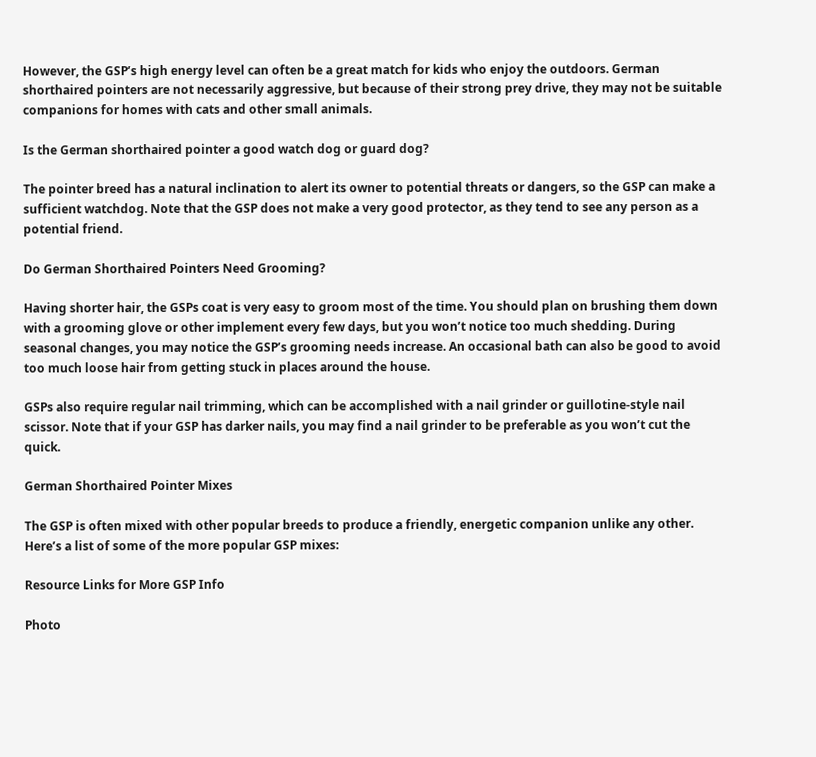However, the GSP’s high energy level can often be a great match for kids who enjoy the outdoors. German shorthaired pointers are not necessarily aggressive, but because of their strong prey drive, they may not be suitable companions for homes with cats and other small animals.

Is the German shorthaired pointer a good watch dog or guard dog?

The pointer breed has a natural inclination to alert its owner to potential threats or dangers, so the GSP can make a sufficient watchdog. Note that the GSP does not make a very good protector, as they tend to see any person as a potential friend.

Do German Shorthaired Pointers Need Grooming?

Having shorter hair, the GSPs coat is very easy to groom most of the time. You should plan on brushing them down with a grooming glove or other implement every few days, but you won’t notice too much shedding. During seasonal changes, you may notice the GSP’s grooming needs increase. An occasional bath can also be good to avoid too much loose hair from getting stuck in places around the house.

GSPs also require regular nail trimming, which can be accomplished with a nail grinder or guillotine-style nail scissor. Note that if your GSP has darker nails, you may find a nail grinder to be preferable as you won’t cut the quick.

German Shorthaired Pointer Mixes

The GSP is often mixed with other popular breeds to produce a friendly, energetic companion unlike any other. Here’s a list of some of the more popular GSP mixes:

Resource Links for More GSP Info

Photo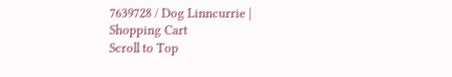7639728 / Dog Linncurrie |
Shopping Cart
Scroll to Top